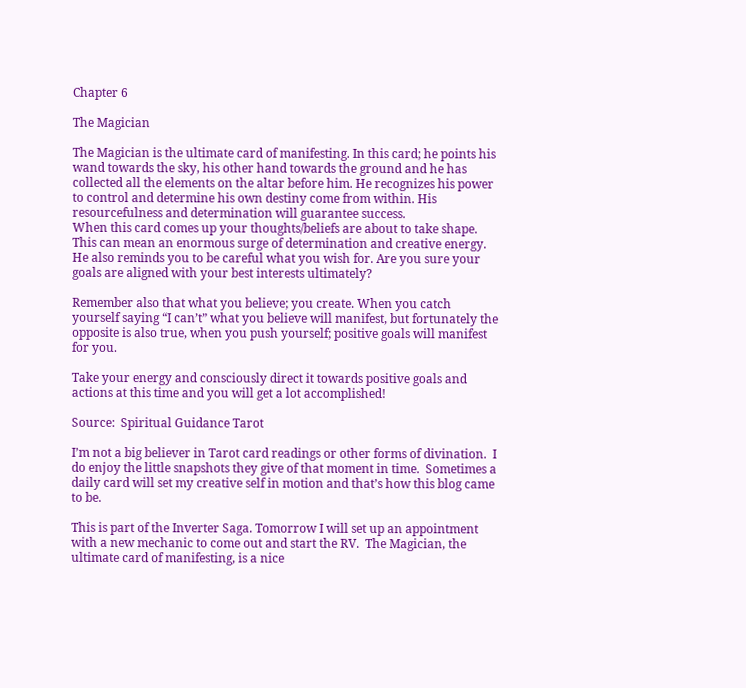Chapter 6

The Magician

The Magician is the ultimate card of manifesting. In this card; he points his wand towards the sky, his other hand towards the ground and he has collected all the elements on the altar before him. He recognizes his power to control and determine his own destiny come from within. His resourcefulness and determination will guarantee success.
When this card comes up your thoughts/beliefs are about to take shape. This can mean an enormous surge of determination and creative energy. He also reminds you to be careful what you wish for. Are you sure your goals are aligned with your best interests ultimately?

Remember also that what you believe; you create. When you catch yourself saying “I can’t” what you believe will manifest, but fortunately the opposite is also true, when you push yourself; positive goals will manifest for you.

Take your energy and consciously direct it towards positive goals and actions at this time and you will get a lot accomplished!

Source:  Spiritual Guidance Tarot

I’m not a big believer in Tarot card readings or other forms of divination.  I do enjoy the little snapshots they give of that moment in time.  Sometimes a daily card will set my creative self in motion and that’s how this blog came to be.

This is part of the Inverter Saga. Tomorrow I will set up an appointment with a new mechanic to come out and start the RV.  The Magician, the ultimate card of manifesting, is a nice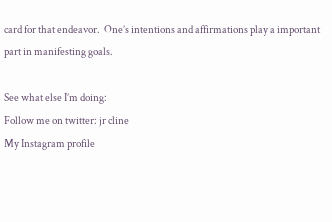card for that endeavor.  One’s intentions and affirmations play a important part in manifesting goals.

See what else I’m doing:
Follow me on twitter: jr cline
My Instagram profile